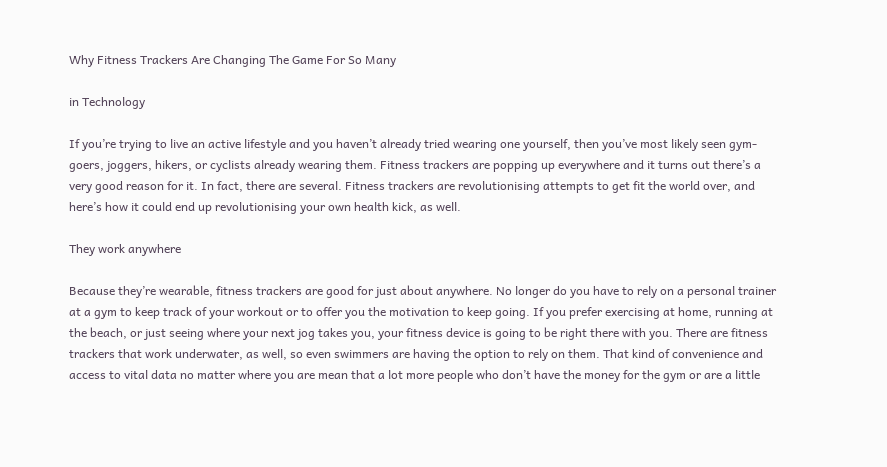Why Fitness Trackers Are Changing The Game For So Many

in Technology

If you’re trying to live an active lifestyle and you haven’t already tried wearing one yourself, then you’ve most likely seen gym-goers, joggers, hikers, or cyclists already wearing them. Fitness trackers are popping up everywhere and it turns out there’s a very good reason for it. In fact, there are several. Fitness trackers are revolutionising attempts to get fit the world over, and here’s how it could end up revolutionising your own health kick, as well.

They work anywhere

Because they’re wearable, fitness trackers are good for just about anywhere. No longer do you have to rely on a personal trainer at a gym to keep track of your workout or to offer you the motivation to keep going. If you prefer exercising at home, running at the beach, or just seeing where your next jog takes you, your fitness device is going to be right there with you. There are fitness trackers that work underwater, as well, so even swimmers are having the option to rely on them. That kind of convenience and access to vital data no matter where you are mean that a lot more people who don’t have the money for the gym or are a little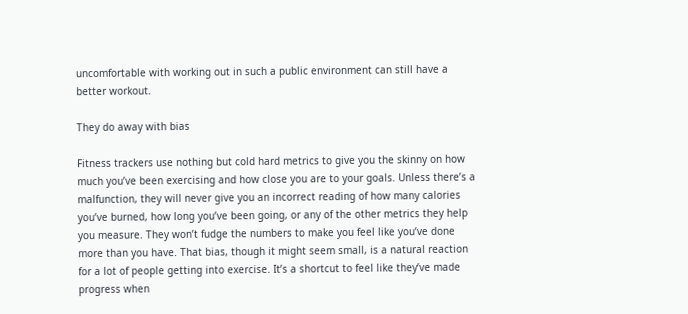uncomfortable with working out in such a public environment can still have a better workout.

They do away with bias

Fitness trackers use nothing but cold hard metrics to give you the skinny on how much you’ve been exercising and how close you are to your goals. Unless there’s a malfunction, they will never give you an incorrect reading of how many calories you’ve burned, how long you’ve been going, or any of the other metrics they help you measure. They won’t fudge the numbers to make you feel like you’ve done more than you have. That bias, though it might seem small, is a natural reaction for a lot of people getting into exercise. It’s a shortcut to feel like they’ve made progress when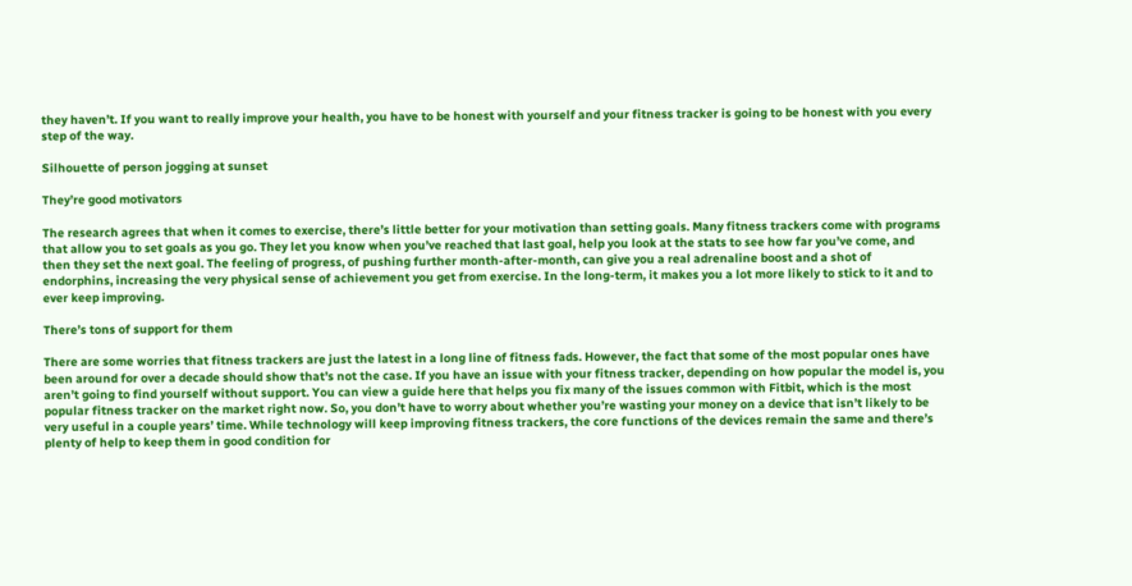they haven’t. If you want to really improve your health, you have to be honest with yourself and your fitness tracker is going to be honest with you every step of the way.

Silhouette of person jogging at sunset

They’re good motivators

The research agrees that when it comes to exercise, there’s little better for your motivation than setting goals. Many fitness trackers come with programs that allow you to set goals as you go. They let you know when you’ve reached that last goal, help you look at the stats to see how far you’ve come, and then they set the next goal. The feeling of progress, of pushing further month-after-month, can give you a real adrenaline boost and a shot of endorphins, increasing the very physical sense of achievement you get from exercise. In the long-term, it makes you a lot more likely to stick to it and to ever keep improving.

There’s tons of support for them

There are some worries that fitness trackers are just the latest in a long line of fitness fads. However, the fact that some of the most popular ones have been around for over a decade should show that’s not the case. If you have an issue with your fitness tracker, depending on how popular the model is, you aren’t going to find yourself without support. You can view a guide here that helps you fix many of the issues common with Fitbit, which is the most popular fitness tracker on the market right now. So, you don’t have to worry about whether you’re wasting your money on a device that isn’t likely to be very useful in a couple years’ time. While technology will keep improving fitness trackers, the core functions of the devices remain the same and there’s plenty of help to keep them in good condition for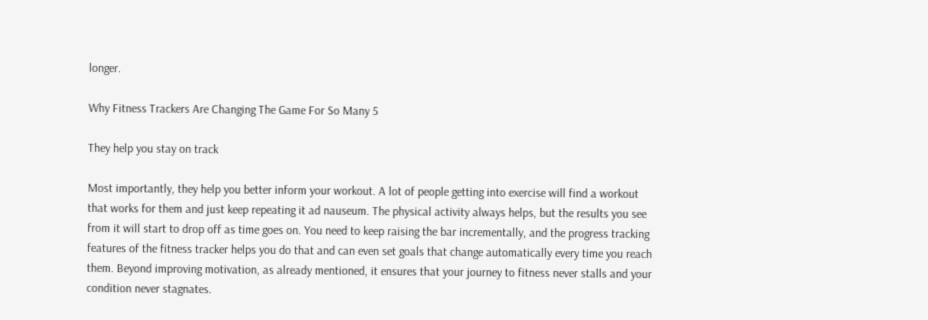longer.

Why Fitness Trackers Are Changing The Game For So Many 5

They help you stay on track

Most importantly, they help you better inform your workout. A lot of people getting into exercise will find a workout that works for them and just keep repeating it ad nauseum. The physical activity always helps, but the results you see from it will start to drop off as time goes on. You need to keep raising the bar incrementally, and the progress tracking features of the fitness tracker helps you do that and can even set goals that change automatically every time you reach them. Beyond improving motivation, as already mentioned, it ensures that your journey to fitness never stalls and your condition never stagnates.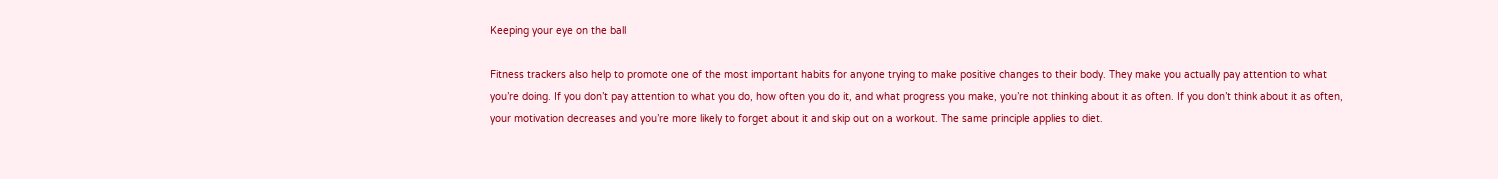Keeping your eye on the ball

Fitness trackers also help to promote one of the most important habits for anyone trying to make positive changes to their body. They make you actually pay attention to what you’re doing. If you don’t pay attention to what you do, how often you do it, and what progress you make, you’re not thinking about it as often. If you don’t think about it as often, your motivation decreases and you’re more likely to forget about it and skip out on a workout. The same principle applies to diet.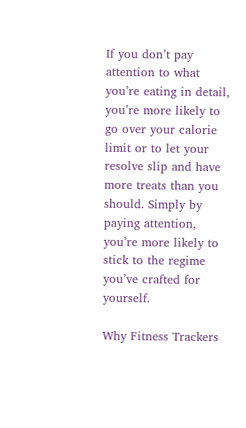If you don’t pay attention to what you’re eating in detail, you’re more likely to go over your calorie limit or to let your resolve slip and have more treats than you should. Simply by paying attention, you’re more likely to stick to the regime you’ve crafted for yourself.

Why Fitness Trackers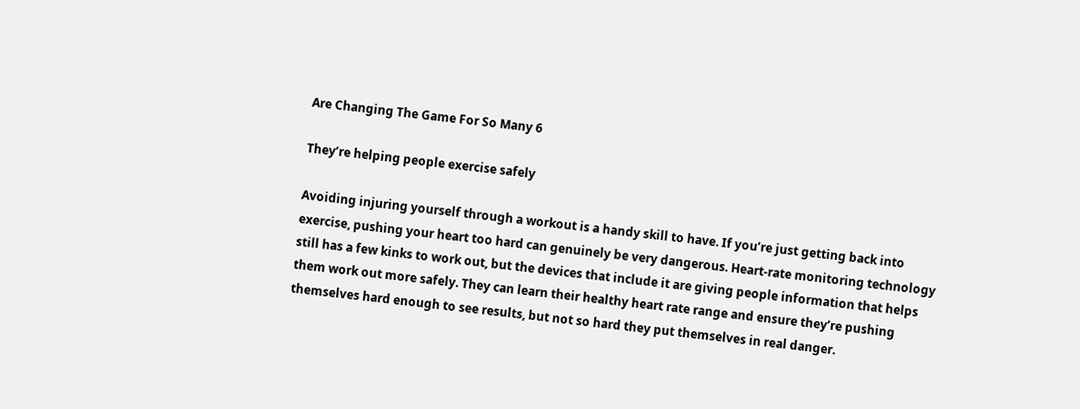Are Changing The Game For So Many 6

They’re helping people exercise safely

Avoiding injuring yourself through a workout is a handy skill to have. If you’re just getting back into exercise, pushing your heart too hard can genuinely be very dangerous. Heart-rate monitoring technology still has a few kinks to work out, but the devices that include it are giving people information that helps them work out more safely. They can learn their healthy heart rate range and ensure they’re pushing themselves hard enough to see results, but not so hard they put themselves in real danger.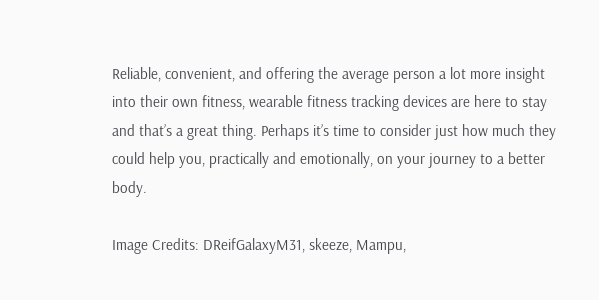Reliable, convenient, and offering the average person a lot more insight into their own fitness, wearable fitness tracking devices are here to stay and that’s a great thing. Perhaps it’s time to consider just how much they could help you, practically and emotionally, on your journey to a better body.

Image Credits: DReifGalaxyM31, skeeze, Mampu,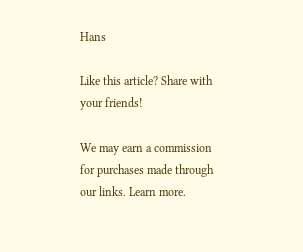Hans

Like this article? Share with your friends!

We may earn a commission for purchases made through our links. Learn more.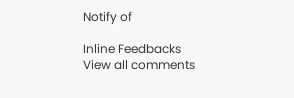Notify of

Inline Feedbacks
View all comments